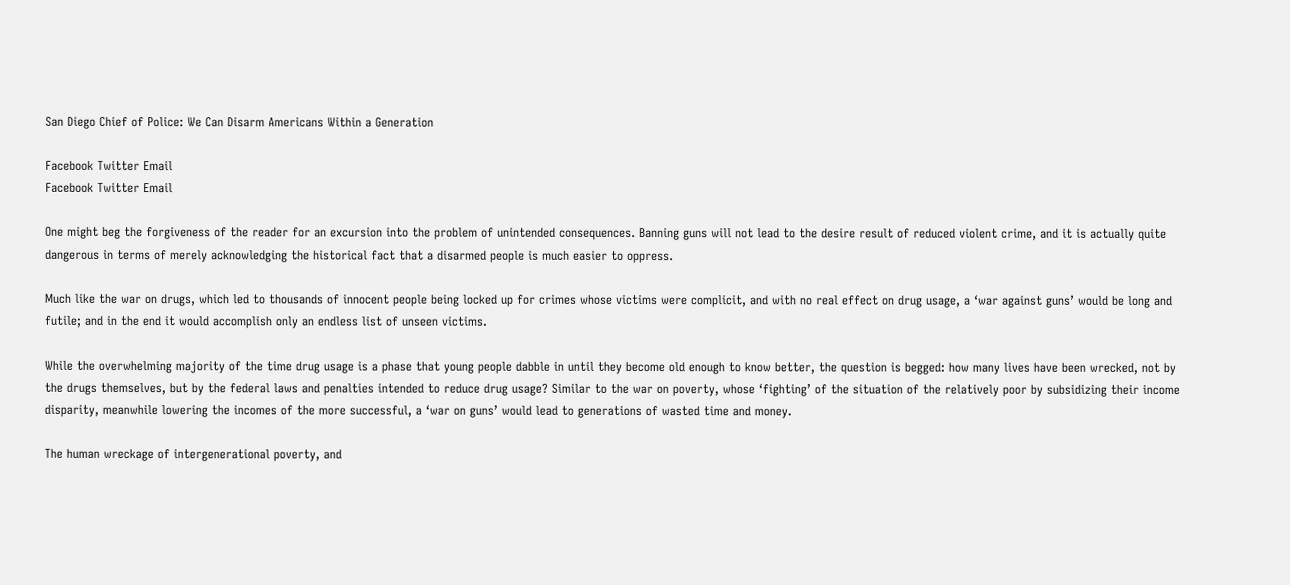San Diego Chief of Police: We Can Disarm Americans Within a Generation

Facebook Twitter Email
Facebook Twitter Email

One might beg the forgiveness of the reader for an excursion into the problem of unintended consequences. Banning guns will not lead to the desire result of reduced violent crime, and it is actually quite dangerous in terms of merely acknowledging the historical fact that a disarmed people is much easier to oppress.

Much like the war on drugs, which led to thousands of innocent people being locked up for crimes whose victims were complicit, and with no real effect on drug usage, a ‘war against guns’ would be long and futile; and in the end it would accomplish only an endless list of unseen victims.

While the overwhelming majority of the time drug usage is a phase that young people dabble in until they become old enough to know better, the question is begged: how many lives have been wrecked, not by the drugs themselves, but by the federal laws and penalties intended to reduce drug usage? Similar to the war on poverty, whose ‘fighting’ of the situation of the relatively poor by subsidizing their income disparity, meanwhile lowering the incomes of the more successful, a ‘war on guns’ would lead to generations of wasted time and money.

The human wreckage of intergenerational poverty, and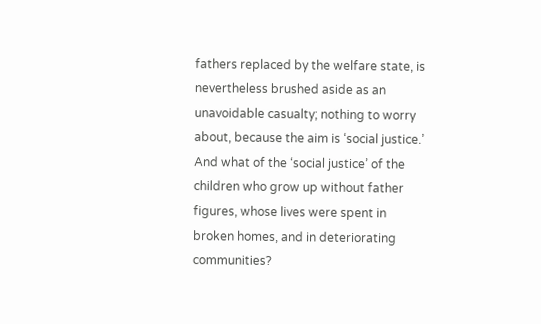fathers replaced by the welfare state, is nevertheless brushed aside as an unavoidable casualty; nothing to worry about, because the aim is ‘social justice.’ And what of the ‘social justice’ of the children who grow up without father figures, whose lives were spent in broken homes, and in deteriorating communities?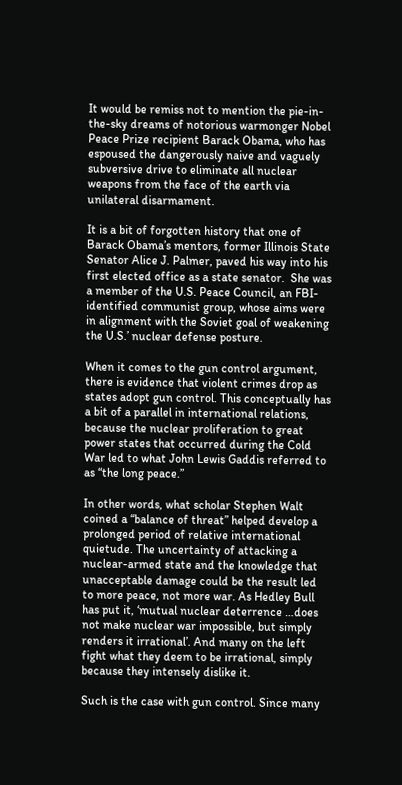It would be remiss not to mention the pie-in-the-sky dreams of notorious warmonger Nobel Peace Prize recipient Barack Obama, who has espoused the dangerously naive and vaguely subversive drive to eliminate all nuclear weapons from the face of the earth via unilateral disarmament.

It is a bit of forgotten history that one of Barack Obama’s mentors, former Illinois State Senator Alice J. Palmer, paved his way into his first elected office as a state senator.  She was a member of the U.S. Peace Council, an FBI-identified communist group, whose aims were in alignment with the Soviet goal of weakening the U.S.’ nuclear defense posture.

When it comes to the gun control argument, there is evidence that violent crimes drop as states adopt gun control. This conceptually has a bit of a parallel in international relations, because the nuclear proliferation to great power states that occurred during the Cold War led to what John Lewis Gaddis referred to as “the long peace.”

In other words, what scholar Stephen Walt coined a “balance of threat” helped develop a prolonged period of relative international quietude. The uncertainty of attacking a nuclear-armed state and the knowledge that unacceptable damage could be the result led to more peace, not more war. As Hedley Bull has put it, ‘mutual nuclear deterrence …does not make nuclear war impossible, but simply renders it irrational’. And many on the left fight what they deem to be irrational, simply because they intensely dislike it.

Such is the case with gun control. Since many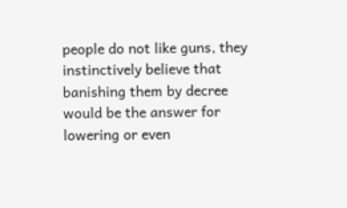people do not like guns, they instinctively believe that banishing them by decree would be the answer for lowering or even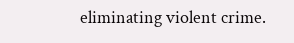eliminating violent crime.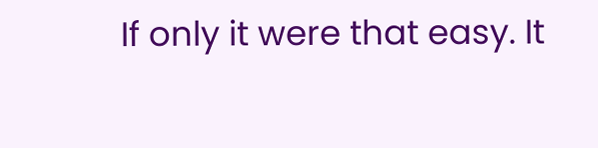If only it were that easy. It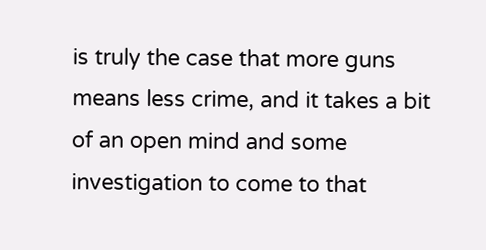is truly the case that more guns means less crime, and it takes a bit of an open mind and some investigation to come to that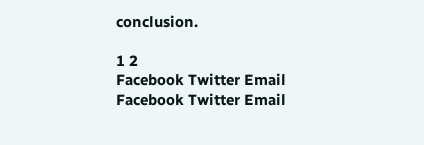conclusion.

1 2
Facebook Twitter Email
Facebook Twitter Email